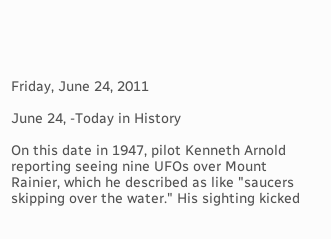Friday, June 24, 2011

June 24, -Today in History

On this date in 1947, pilot Kenneth Arnold reporting seeing nine UFOs over Mount Rainier, which he described as like "saucers skipping over the water." His sighting kicked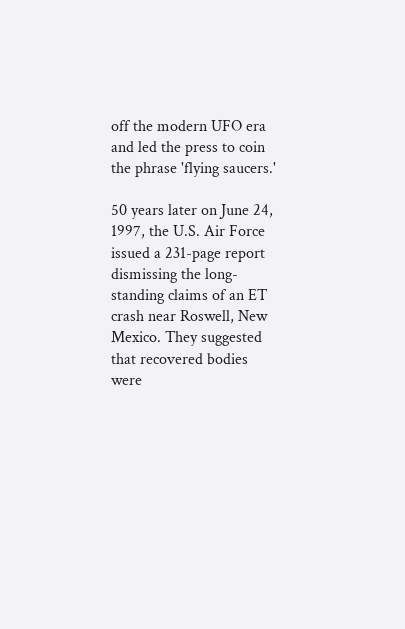off the modern UFO era and led the press to coin the phrase 'flying saucers.'

50 years later on June 24, 1997, the U.S. Air Force issued a 231-page report dismissing the long-standing claims of an ET crash near Roswell, New Mexico. They suggested that recovered bodies were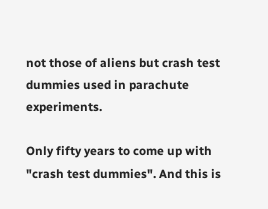not those of aliens but crash test dummies used in parachute experiments.

Only fifty years to come up with "crash test dummies". And this is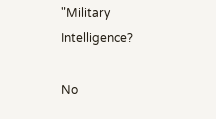"Military Intelligence?

No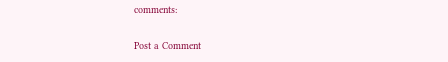comments:

Post a Comment